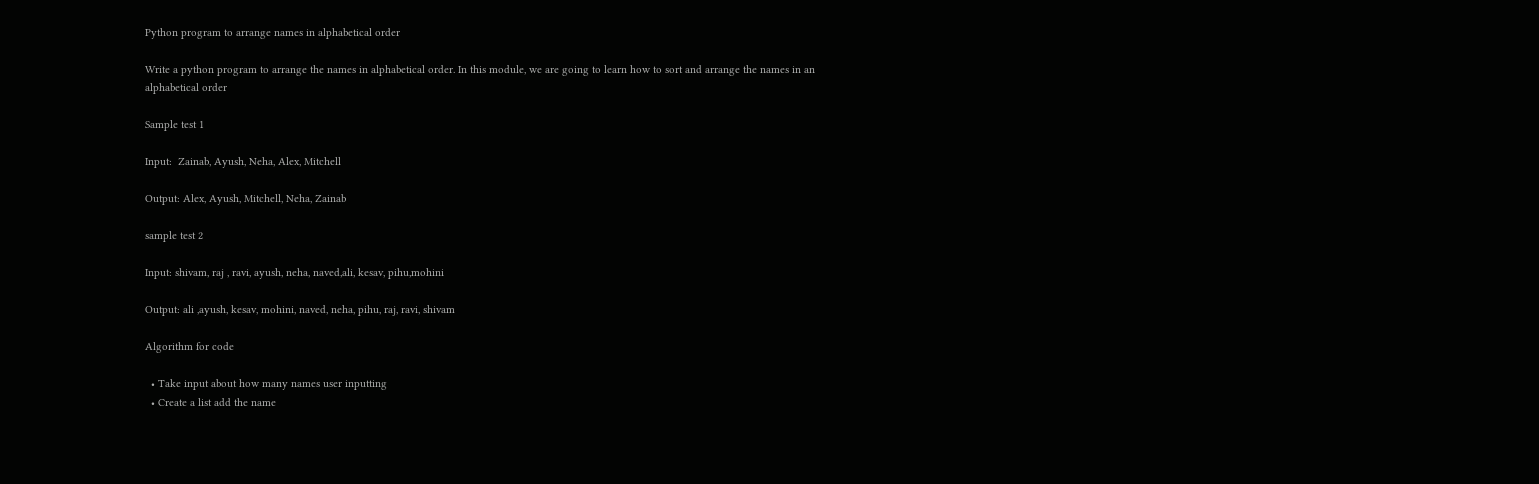Python program to arrange names in alphabetical order

Write a python program to arrange the names in alphabetical order. In this module, we are going to learn how to sort and arrange the names in an alphabetical order

Sample test 1

Input:  Zainab, Ayush, Neha, Alex, Mitchell

Output: Alex, Ayush, Mitchell, Neha, Zainab

sample test 2

Input: shivam, raj , ravi, ayush, neha, naved,ali, kesav, pihu,mohini

Output: ali ,ayush, kesav, mohini, naved, neha, pihu, raj, ravi, shivam

Algorithm for code

  • Take input about how many names user inputting
  • Create a list add the name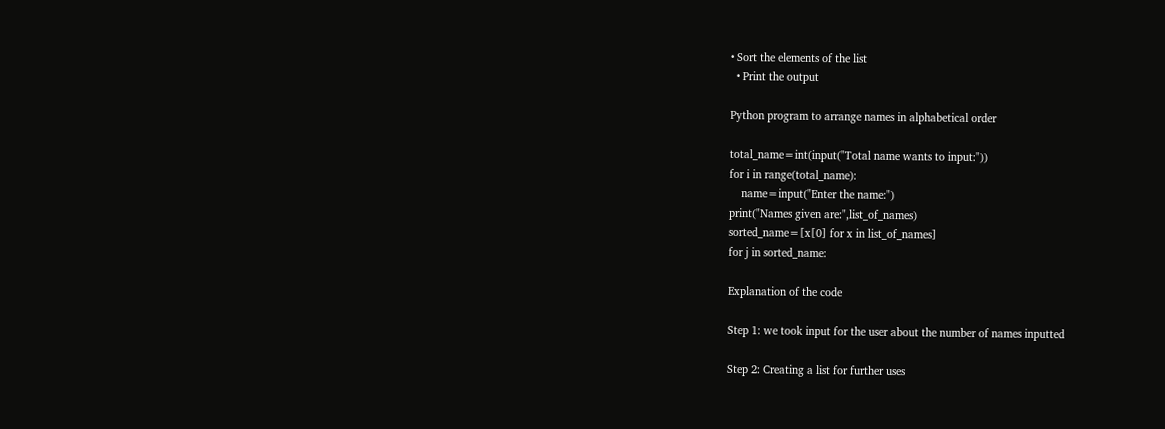• Sort the elements of the list
  • Print the output

Python program to arrange names in alphabetical order

total_name=int(input("Total name wants to input:"))
for i in range(total_name):
    name=input("Enter the name:")
print("Names given are:",list_of_names)
sorted_name=[x[0] for x in list_of_names]
for j in sorted_name:

Explanation of the code

Step 1: we took input for the user about the number of names inputted

Step 2: Creating a list for further uses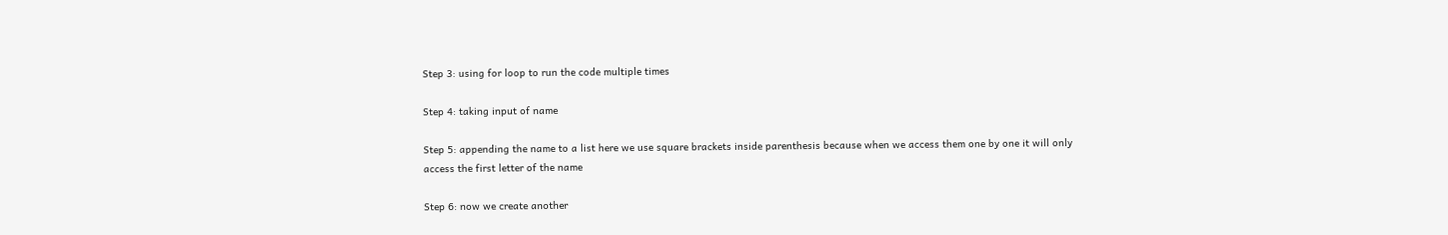Step 3: using for loop to run the code multiple times

Step 4: taking input of name

Step 5: appending the name to a list here we use square brackets inside parenthesis because when we access them one by one it will only access the first letter of the name

Step 6: now we create another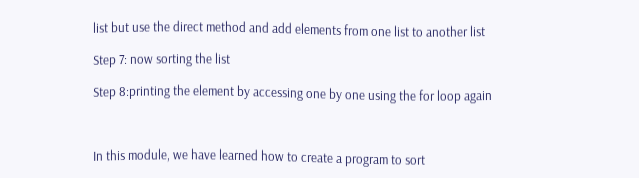list but use the direct method and add elements from one list to another list

Step 7: now sorting the list

Step 8:printing the element by accessing one by one using the for loop again



In this module, we have learned how to create a program to sort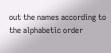out the names according to the alphabetic order